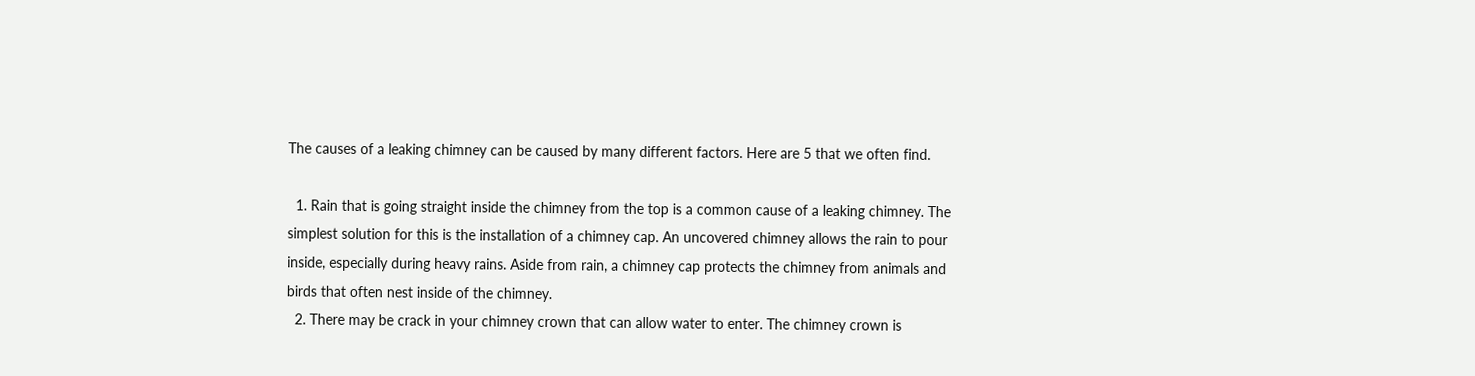The causes of a leaking chimney can be caused by many different factors. Here are 5 that we often find.

  1. Rain that is going straight inside the chimney from the top is a common cause of a leaking chimney. The simplest solution for this is the installation of a chimney cap. An uncovered chimney allows the rain to pour inside, especially during heavy rains. Aside from rain, a chimney cap protects the chimney from animals and birds that often nest inside of the chimney.
  2. There may be crack in your chimney crown that can allow water to enter. The chimney crown is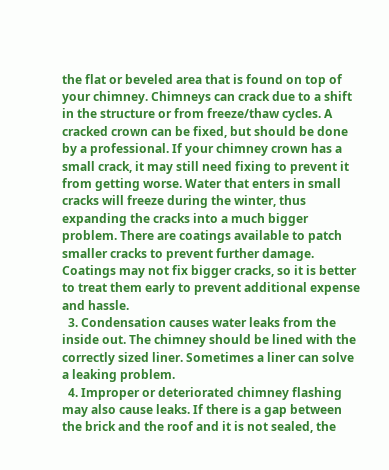the flat or beveled area that is found on top of your chimney. Chimneys can crack due to a shift in the structure or from freeze/thaw cycles. A cracked crown can be fixed, but should be done by a professional. If your chimney crown has a small crack, it may still need fixing to prevent it from getting worse. Water that enters in small cracks will freeze during the winter, thus expanding the cracks into a much bigger problem. There are coatings available to patch smaller cracks to prevent further damage. Coatings may not fix bigger cracks, so it is better to treat them early to prevent additional expense and hassle.
  3. Condensation causes water leaks from the inside out. The chimney should be lined with the correctly sized liner. Sometimes a liner can solve a leaking problem.
  4. Improper or deteriorated chimney flashing may also cause leaks. If there is a gap between the brick and the roof and it is not sealed, the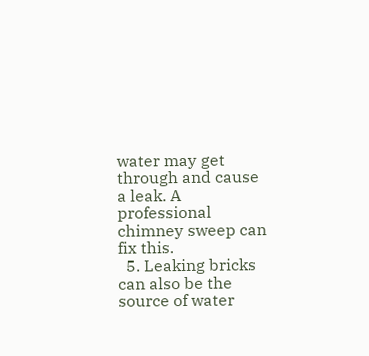water may get through and cause a leak. A professional chimney sweep can fix this.
  5. Leaking bricks can also be the source of water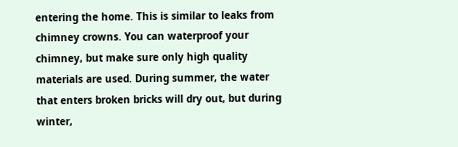entering the home. This is similar to leaks from chimney crowns. You can waterproof your chimney, but make sure only high quality materials are used. During summer, the water that enters broken bricks will dry out, but during winter,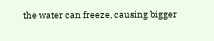the water can freeze, causing bigger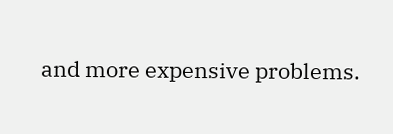and more expensive problems.